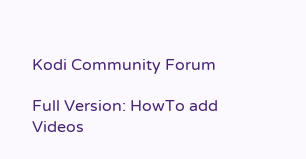Kodi Community Forum

Full Version: HowTo add Videos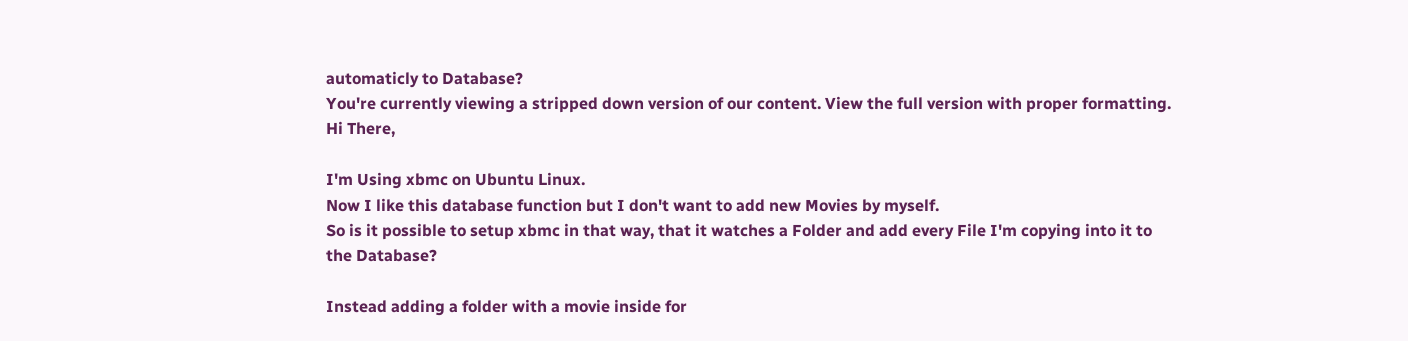automaticly to Database?
You're currently viewing a stripped down version of our content. View the full version with proper formatting.
Hi There,

I'm Using xbmc on Ubuntu Linux.
Now I like this database function but I don't want to add new Movies by myself.
So is it possible to setup xbmc in that way, that it watches a Folder and add every File I'm copying into it to the Database?

Instead adding a folder with a movie inside for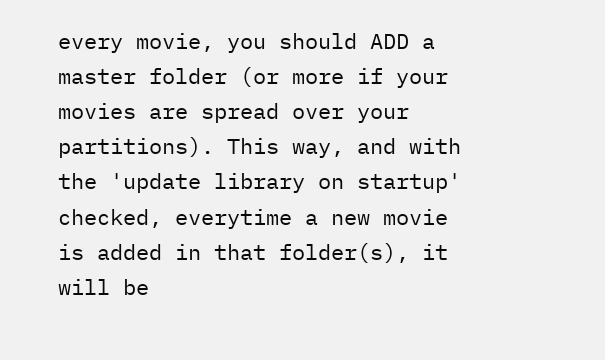every movie, you should ADD a master folder (or more if your movies are spread over your partitions). This way, and with the 'update library on startup' checked, everytime a new movie is added in that folder(s), it will be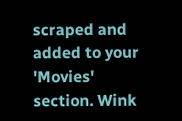scraped and added to your 'Movies' section. Wink